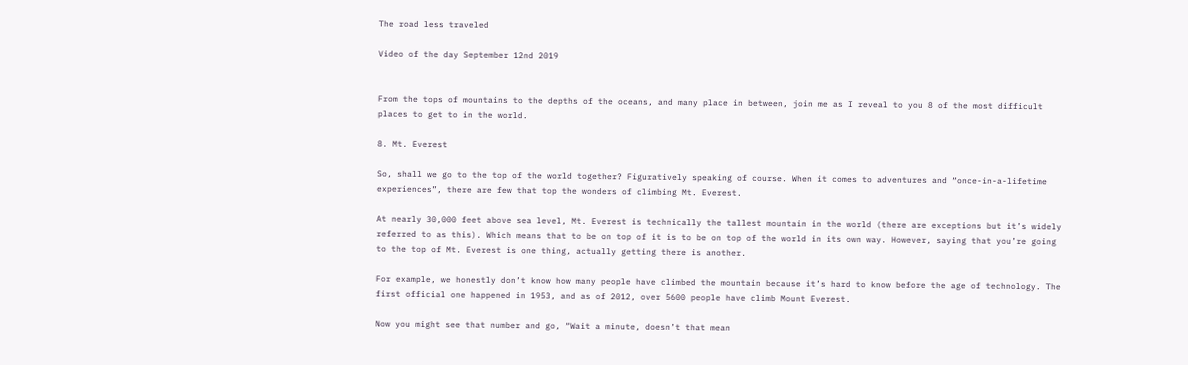The road less traveled

Video of the day September 12nd 2019


From the tops of mountains to the depths of the oceans, and many place in between, join me as I reveal to you 8 of the most difficult places to get to in the world.

8. Mt. Everest

So, shall we go to the top of the world together? Figuratively speaking of course. When it comes to adventures and “once-in-a-lifetime experiences”, there are few that top the wonders of climbing Mt. Everest.

At nearly 30,000 feet above sea level, Mt. Everest is technically the tallest mountain in the world (there are exceptions but it’s widely referred to as this). Which means that to be on top of it is to be on top of the world in its own way. However, saying that you’re going to the top of Mt. Everest is one thing, actually getting there is another.

For example, we honestly don’t know how many people have climbed the mountain because it’s hard to know before the age of technology. The first official one happened in 1953, and as of 2012, over 5600 people have climb Mount Everest.

Now you might see that number and go, “Wait a minute, doesn’t that mean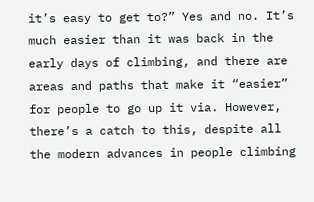it’s easy to get to?” Yes and no. It’s much easier than it was back in the early days of climbing, and there are areas and paths that make it “easier” for people to go up it via. However, there’s a catch to this, despite all the modern advances in people climbing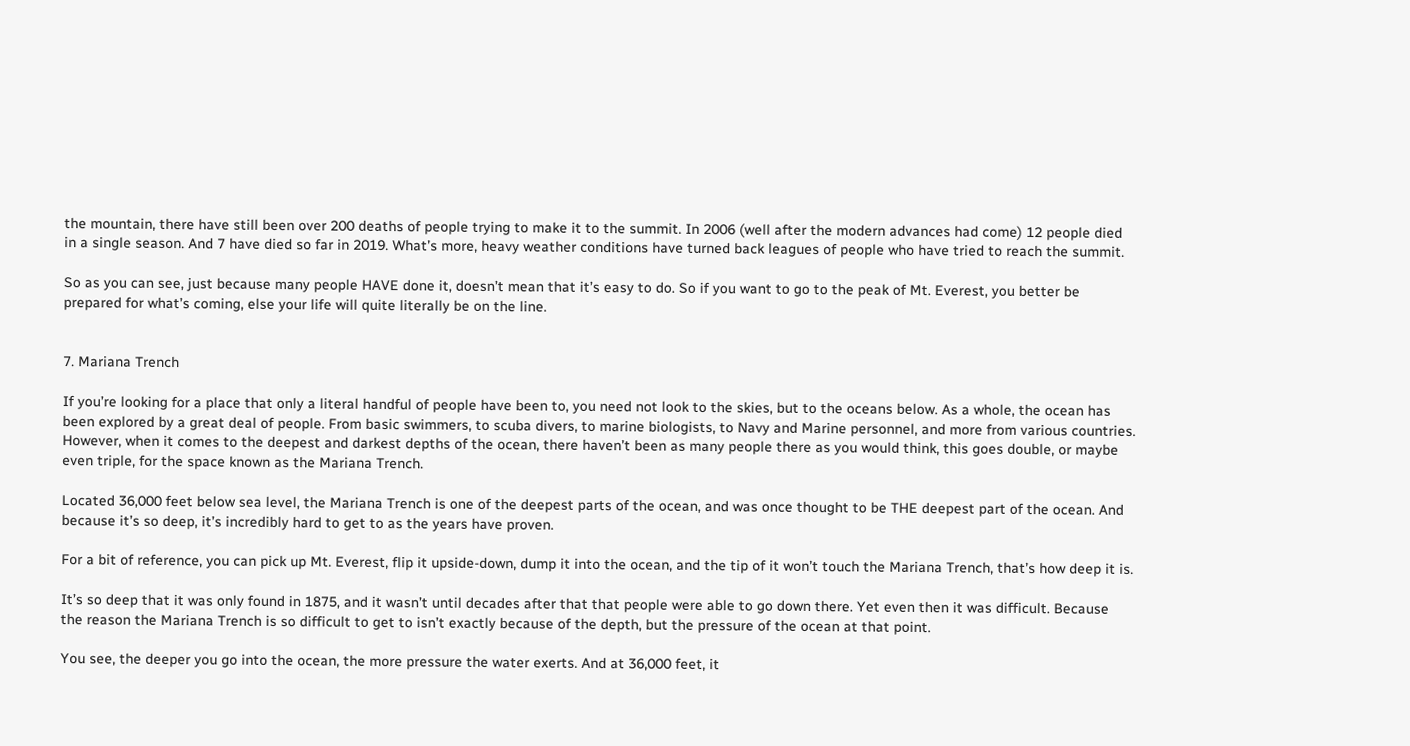the mountain, there have still been over 200 deaths of people trying to make it to the summit. In 2006 (well after the modern advances had come) 12 people died in a single season. And 7 have died so far in 2019. What’s more, heavy weather conditions have turned back leagues of people who have tried to reach the summit.

So as you can see, just because many people HAVE done it, doesn’t mean that it’s easy to do. So if you want to go to the peak of Mt. Everest, you better be prepared for what’s coming, else your life will quite literally be on the line.


7. Mariana Trench

If you’re looking for a place that only a literal handful of people have been to, you need not look to the skies, but to the oceans below. As a whole, the ocean has been explored by a great deal of people. From basic swimmers, to scuba divers, to marine biologists, to Navy and Marine personnel, and more from various countries. However, when it comes to the deepest and darkest depths of the ocean, there haven’t been as many people there as you would think, this goes double, or maybe even triple, for the space known as the Mariana Trench.

Located 36,000 feet below sea level, the Mariana Trench is one of the deepest parts of the ocean, and was once thought to be THE deepest part of the ocean. And because it’s so deep, it’s incredibly hard to get to as the years have proven.

For a bit of reference, you can pick up Mt. Everest, flip it upside-down, dump it into the ocean, and the tip of it won’t touch the Mariana Trench, that’s how deep it is.

It’s so deep that it was only found in 1875, and it wasn’t until decades after that that people were able to go down there. Yet even then it was difficult. Because the reason the Mariana Trench is so difficult to get to isn’t exactly because of the depth, but the pressure of the ocean at that point.

You see, the deeper you go into the ocean, the more pressure the water exerts. And at 36,000 feet, it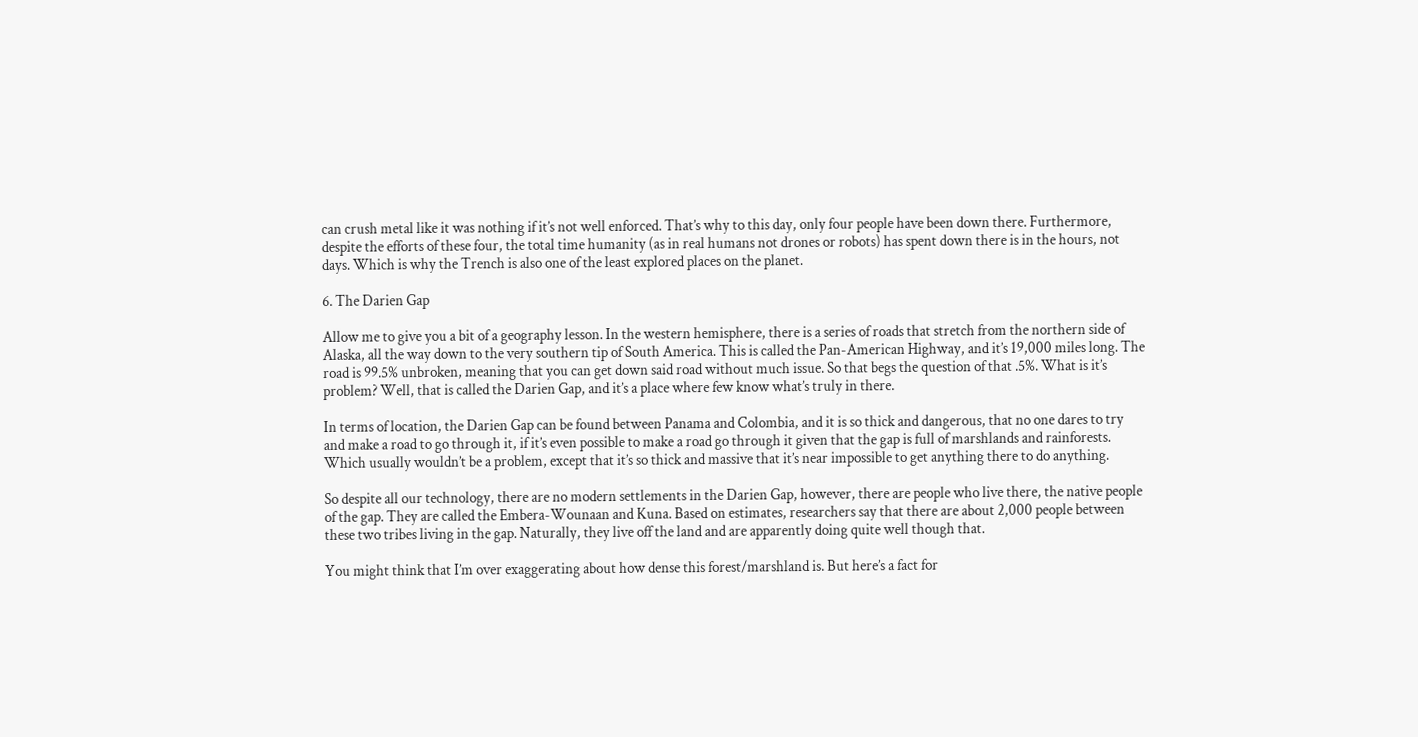can crush metal like it was nothing if it’s not well enforced. That’s why to this day, only four people have been down there. Furthermore, despite the efforts of these four, the total time humanity (as in real humans not drones or robots) has spent down there is in the hours, not days. Which is why the Trench is also one of the least explored places on the planet.

6. The Darien Gap

Allow me to give you a bit of a geography lesson. In the western hemisphere, there is a series of roads that stretch from the northern side of Alaska, all the way down to the very southern tip of South America. This is called the Pan-American Highway, and it’s 19,000 miles long. The road is 99.5% unbroken, meaning that you can get down said road without much issue. So that begs the question of that .5%. What is it’s problem? Well, that is called the Darien Gap, and it’s a place where few know what’s truly in there.

In terms of location, the Darien Gap can be found between Panama and Colombia, and it is so thick and dangerous, that no one dares to try and make a road to go through it, if it’s even possible to make a road go through it given that the gap is full of marshlands and rainforests. Which usually wouldn’t be a problem, except that it’s so thick and massive that it’s near impossible to get anything there to do anything.

So despite all our technology, there are no modern settlements in the Darien Gap, however, there are people who live there, the native people of the gap. They are called the Embera-Wounaan and Kuna. Based on estimates, researchers say that there are about 2,000 people between these two tribes living in the gap. Naturally, they live off the land and are apparently doing quite well though that.

You might think that I’m over exaggerating about how dense this forest/marshland is. But here’s a fact for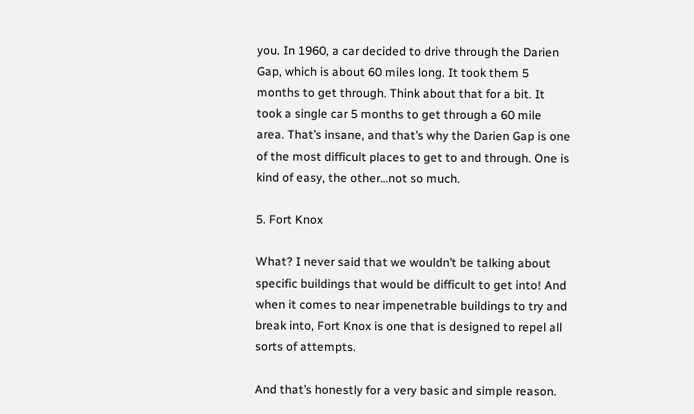you. In 1960, a car decided to drive through the Darien Gap, which is about 60 miles long. It took them 5 months to get through. Think about that for a bit. It took a single car 5 months to get through a 60 mile area. That’s insane, and that’s why the Darien Gap is one of the most difficult places to get to and through. One is kind of easy, the other…not so much.

5. Fort Knox

What? I never said that we wouldn’t be talking about specific buildings that would be difficult to get into! And when it comes to near impenetrable buildings to try and break into, Fort Knox is one that is designed to repel all sorts of attempts.

And that’s honestly for a very basic and simple reason.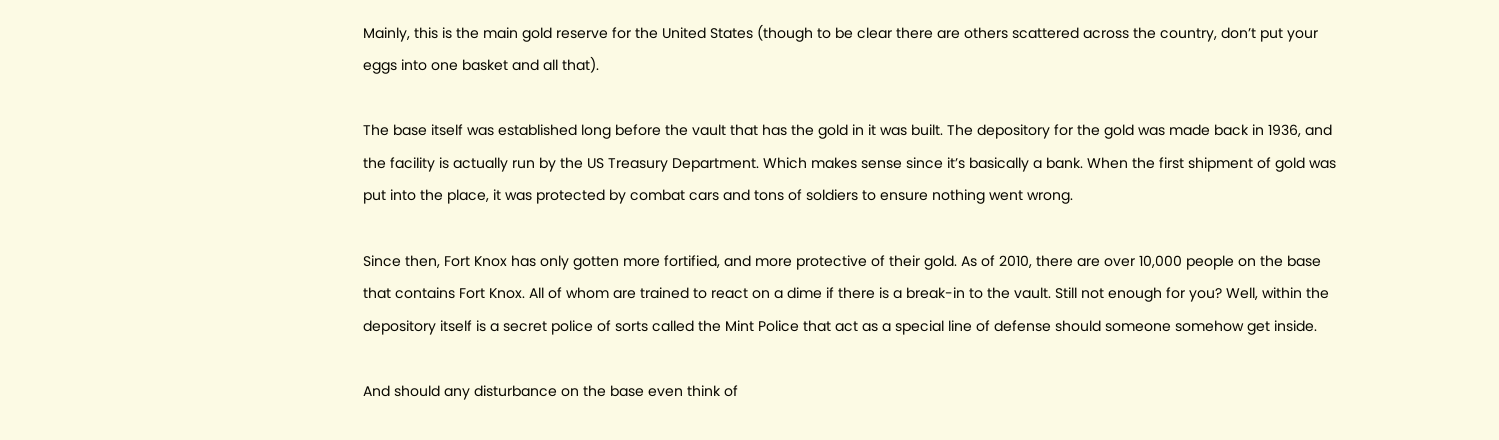Mainly, this is the main gold reserve for the United States (though to be clear there are others scattered across the country, don’t put your eggs into one basket and all that).

The base itself was established long before the vault that has the gold in it was built. The depository for the gold was made back in 1936, and the facility is actually run by the US Treasury Department. Which makes sense since it’s basically a bank. When the first shipment of gold was put into the place, it was protected by combat cars and tons of soldiers to ensure nothing went wrong.

Since then, Fort Knox has only gotten more fortified, and more protective of their gold. As of 2010, there are over 10,000 people on the base that contains Fort Knox. All of whom are trained to react on a dime if there is a break-in to the vault. Still not enough for you? Well, within the depository itself is a secret police of sorts called the Mint Police that act as a special line of defense should someone somehow get inside.

And should any disturbance on the base even think of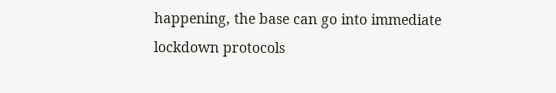happening, the base can go into immediate lockdown protocols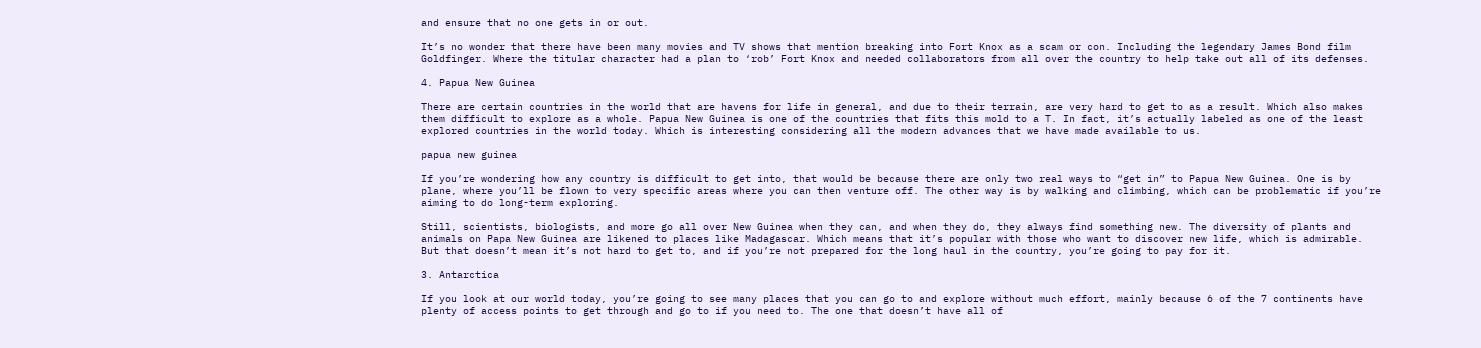and ensure that no one gets in or out.

It’s no wonder that there have been many movies and TV shows that mention breaking into Fort Knox as a scam or con. Including the legendary James Bond film Goldfinger. Where the titular character had a plan to ‘rob’ Fort Knox and needed collaborators from all over the country to help take out all of its defenses.

4. Papua New Guinea

There are certain countries in the world that are havens for life in general, and due to their terrain, are very hard to get to as a result. Which also makes them difficult to explore as a whole. Papua New Guinea is one of the countries that fits this mold to a T. In fact, it’s actually labeled as one of the least explored countries in the world today. Which is interesting considering all the modern advances that we have made available to us.

papua new guinea

If you’re wondering how any country is difficult to get into, that would be because there are only two real ways to “get in” to Papua New Guinea. One is by plane, where you’ll be flown to very specific areas where you can then venture off. The other way is by walking and climbing, which can be problematic if you’re aiming to do long-term exploring.

Still, scientists, biologists, and more go all over New Guinea when they can, and when they do, they always find something new. The diversity of plants and animals on Papa New Guinea are likened to places like Madagascar. Which means that it’s popular with those who want to discover new life, which is admirable. But that doesn’t mean it’s not hard to get to, and if you’re not prepared for the long haul in the country, you’re going to pay for it.

3. Antarctica

If you look at our world today, you’re going to see many places that you can go to and explore without much effort, mainly because 6 of the 7 continents have plenty of access points to get through and go to if you need to. The one that doesn’t have all of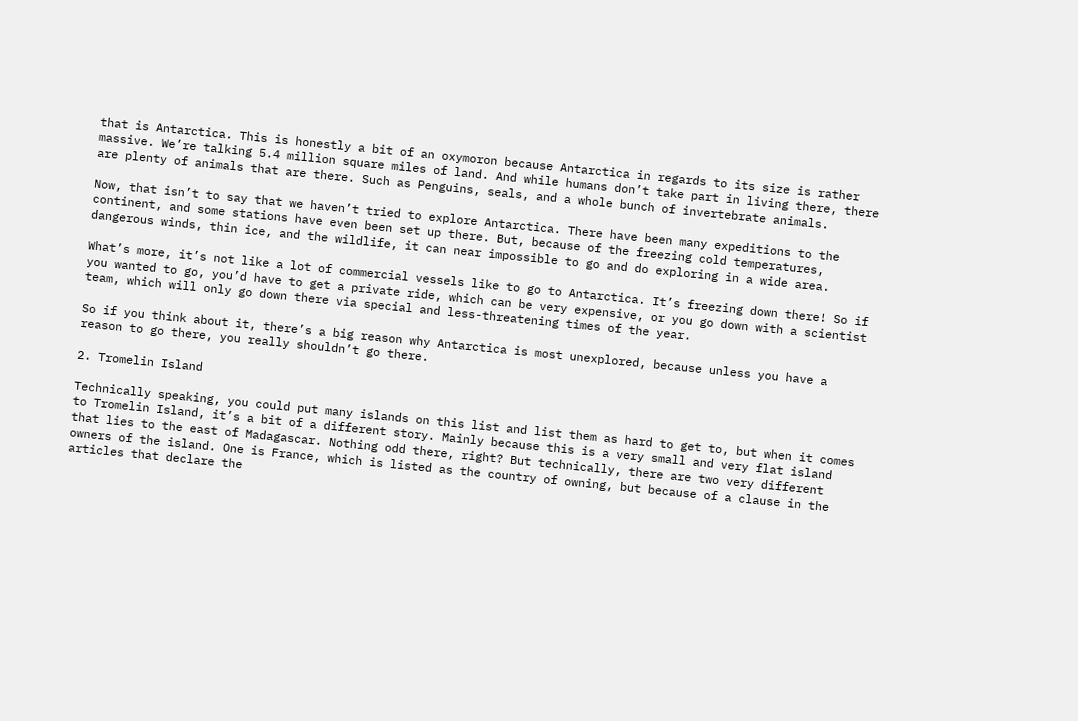that is Antarctica. This is honestly a bit of an oxymoron because Antarctica in regards to its size is rather massive. We’re talking 5.4 million square miles of land. And while humans don’t take part in living there, there are plenty of animals that are there. Such as Penguins, seals, and a whole bunch of invertebrate animals.

Now, that isn’t to say that we haven’t tried to explore Antarctica. There have been many expeditions to the continent, and some stations have even been set up there. But, because of the freezing cold temperatures, dangerous winds, thin ice, and the wildlife, it can near impossible to go and do exploring in a wide area.

What’s more, it’s not like a lot of commercial vessels like to go to Antarctica. It’s freezing down there! So if you wanted to go, you’d have to get a private ride, which can be very expensive, or you go down with a scientist team, which will only go down there via special and less-threatening times of the year.

So if you think about it, there’s a big reason why Antarctica is most unexplored, because unless you have a reason to go there, you really shouldn’t go there.

2. Tromelin Island

Technically speaking, you could put many islands on this list and list them as hard to get to, but when it comes to Tromelin Island, it’s a bit of a different story. Mainly because this is a very small and very flat island that lies to the east of Madagascar. Nothing odd there, right? But technically, there are two very different owners of the island. One is France, which is listed as the country of owning, but because of a clause in the articles that declare the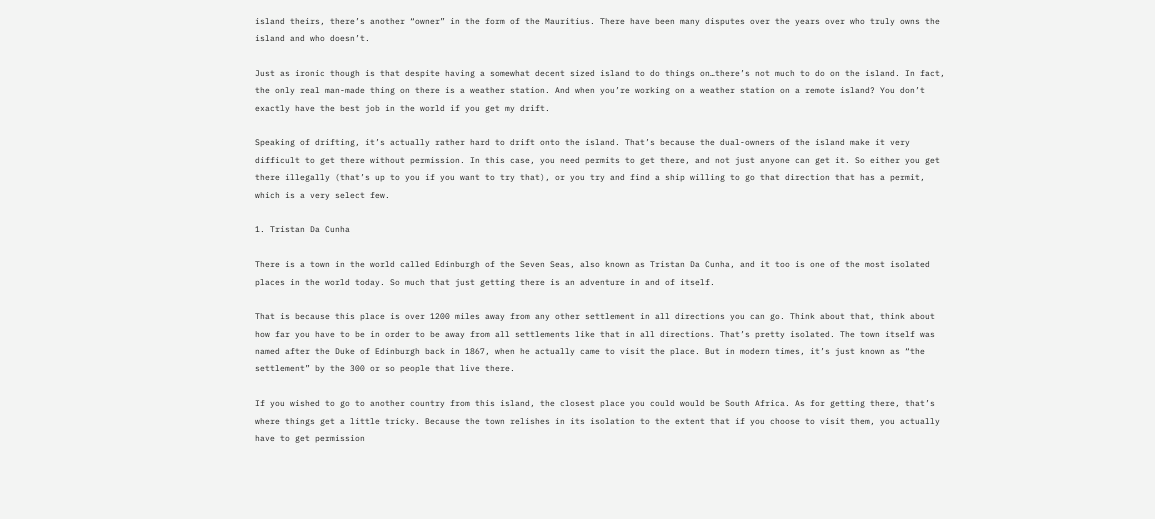island theirs, there’s another “owner” in the form of the Mauritius. There have been many disputes over the years over who truly owns the island and who doesn’t.

Just as ironic though is that despite having a somewhat decent sized island to do things on…there’s not much to do on the island. In fact, the only real man-made thing on there is a weather station. And when you’re working on a weather station on a remote island? You don’t exactly have the best job in the world if you get my drift.

Speaking of drifting, it’s actually rather hard to drift onto the island. That’s because the dual-owners of the island make it very difficult to get there without permission. In this case, you need permits to get there, and not just anyone can get it. So either you get there illegally (that’s up to you if you want to try that), or you try and find a ship willing to go that direction that has a permit, which is a very select few.

1. Tristan Da Cunha

There is a town in the world called Edinburgh of the Seven Seas, also known as Tristan Da Cunha, and it too is one of the most isolated places in the world today. So much that just getting there is an adventure in and of itself.

That is because this place is over 1200 miles away from any other settlement in all directions you can go. Think about that, think about how far you have to be in order to be away from all settlements like that in all directions. That’s pretty isolated. The town itself was named after the Duke of Edinburgh back in 1867, when he actually came to visit the place. But in modern times, it’s just known as “the settlement” by the 300 or so people that live there.

If you wished to go to another country from this island, the closest place you could would be South Africa. As for getting there, that’s where things get a little tricky. Because the town relishes in its isolation to the extent that if you choose to visit them, you actually have to get permission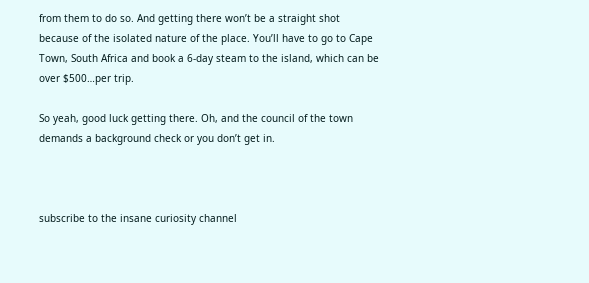from them to do so. And getting there won’t be a straight shot because of the isolated nature of the place. You’ll have to go to Cape Town, South Africa and book a 6-day steam to the island, which can be over $500…per trip.

So yeah, good luck getting there. Oh, and the council of the town demands a background check or you don’t get in.



subscribe to the insane curiosity channel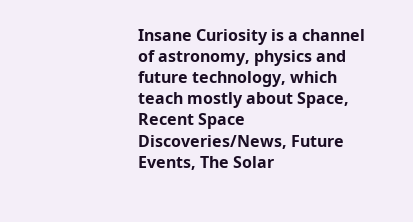Insane Curiosity is a channel of astronomy, physics and future technology, which teach mostly about Space, Recent Space Discoveries/News, Future Events, The Solar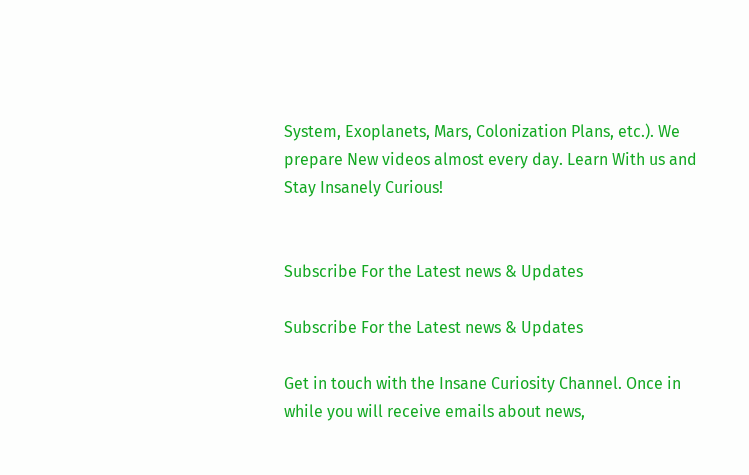System, Exoplanets, Mars, Colonization Plans, etc.). We prepare New videos almost every day. Learn With us and Stay Insanely Curious!


Subscribe For the Latest news & Updates

Subscribe For the Latest news & Updates

Get in touch with the Insane Curiosity Channel. Once in while you will receive emails about news,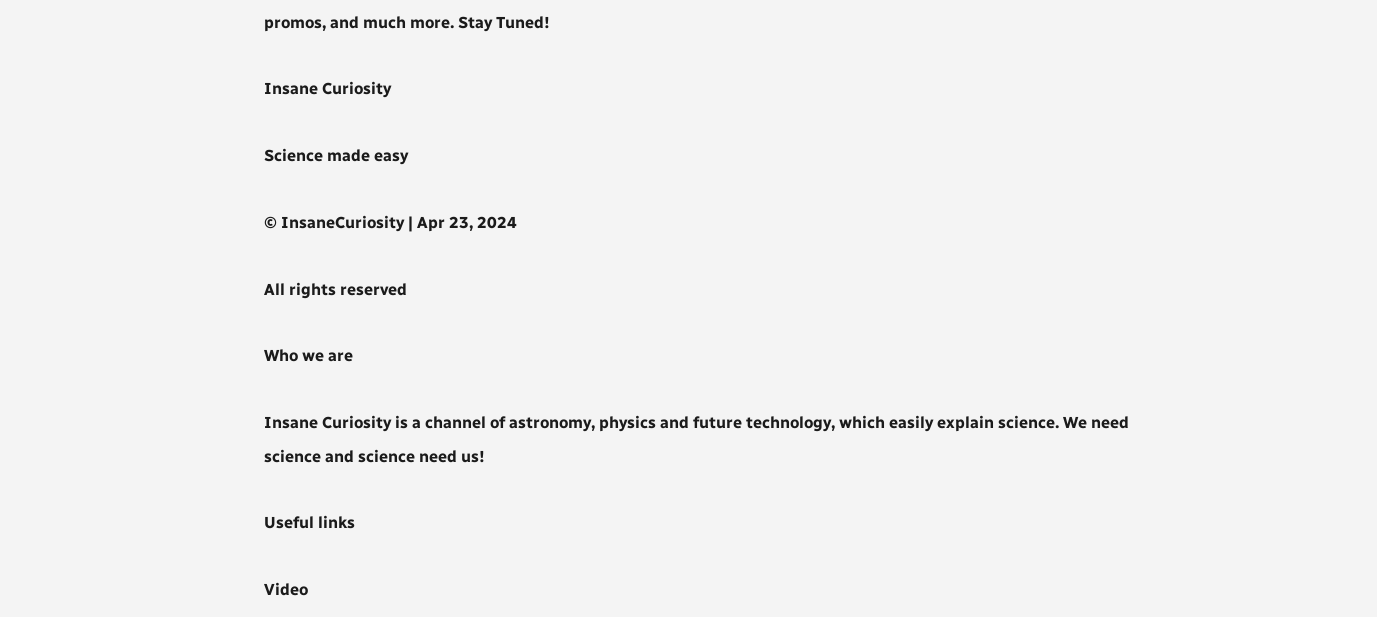promos, and much more. Stay Tuned!

Insane Curiosity

Science made easy

© InsaneCuriosity | Apr 23, 2024

All rights reserved

Who we are

Insane Curiosity is a channel of astronomy, physics and future technology, which easily explain science. We need science and science need us!

Useful links

Video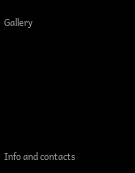Gallery






Info and contacts